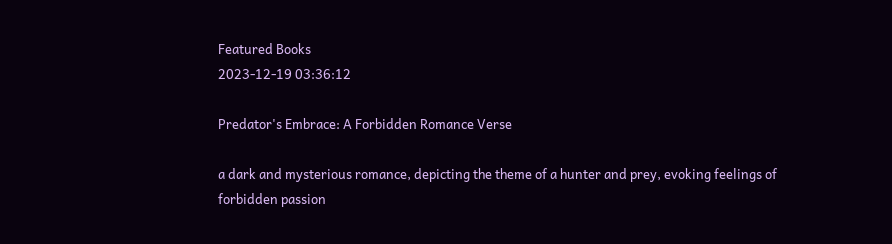Featured Books
2023-12-19 03:36:12

Predator's Embrace: A Forbidden Romance Verse

a dark and mysterious romance, depicting the theme of a hunter and prey, evoking feelings of forbidden passion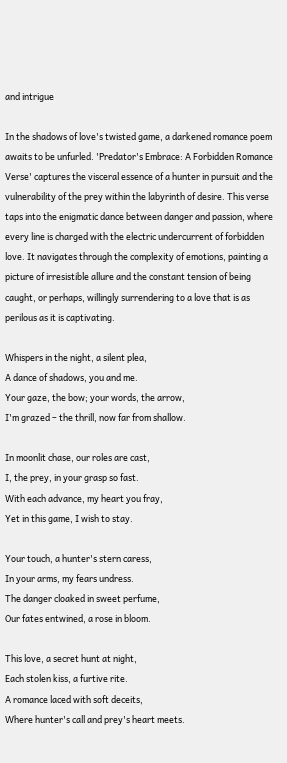and intrigue

In the shadows of love's twisted game, a darkened romance poem awaits to be unfurled. 'Predator's Embrace: A Forbidden Romance Verse' captures the visceral essence of a hunter in pursuit and the vulnerability of the prey within the labyrinth of desire. This verse taps into the enigmatic dance between danger and passion, where every line is charged with the electric undercurrent of forbidden love. It navigates through the complexity of emotions, painting a picture of irresistible allure and the constant tension of being caught, or perhaps, willingly surrendering to a love that is as perilous as it is captivating.

Whispers in the night, a silent plea,
A dance of shadows, you and me.
Your gaze, the bow; your words, the arrow,
I'm grazed – the thrill, now far from shallow.

In moonlit chase, our roles are cast,
I, the prey, in your grasp so fast.
With each advance, my heart you fray,
Yet in this game, I wish to stay.

Your touch, a hunter's stern caress,
In your arms, my fears undress.
The danger cloaked in sweet perfume,
Our fates entwined, a rose in bloom.

This love, a secret hunt at night,
Each stolen kiss, a furtive rite.
A romance laced with soft deceits,
Where hunter's call and prey's heart meets.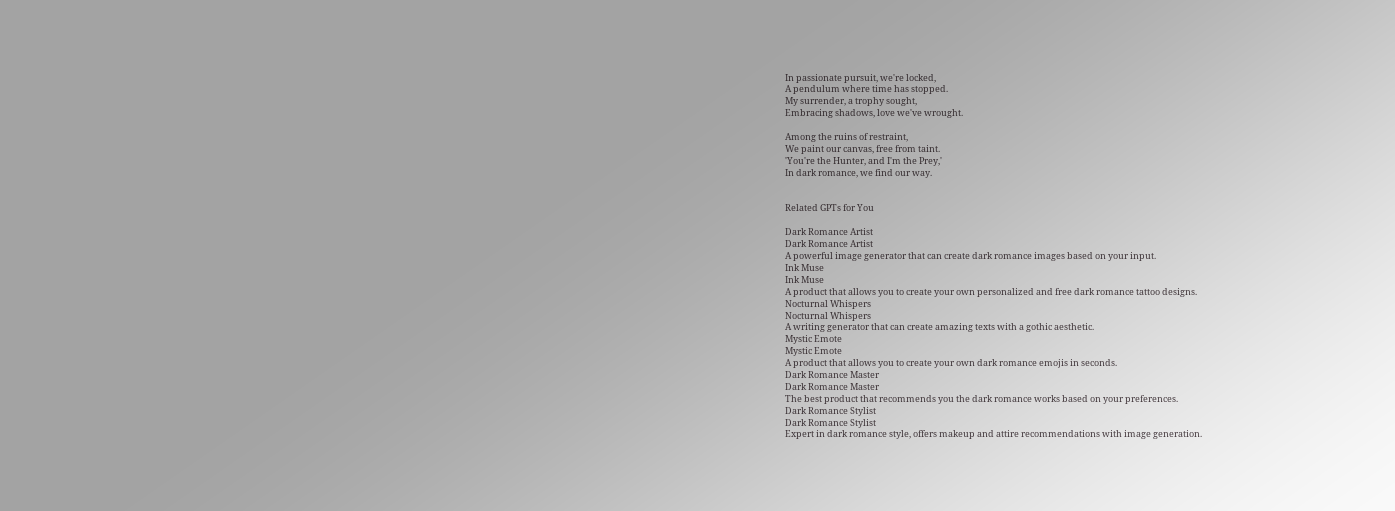In passionate pursuit, we're locked,
A pendulum where time has stopped.
My surrender, a trophy sought,
Embracing shadows, love we've wrought.

Among the ruins of restraint,
We paint our canvas, free from taint.
'You're the Hunter, and I'm the Prey,'
In dark romance, we find our way.


Related GPTs for You

Dark Romance Artist
Dark Romance Artist
A powerful image generator that can create dark romance images based on your input.
Ink Muse
Ink Muse
A product that allows you to create your own personalized and free dark romance tattoo designs.
Nocturnal Whispers
Nocturnal Whispers
A writing generator that can create amazing texts with a gothic aesthetic.
Mystic Emote
Mystic Emote
A product that allows you to create your own dark romance emojis in seconds.
Dark Romance Master
Dark Romance Master
The best product that recommends you the dark romance works based on your preferences.
Dark Romance Stylist
Dark Romance Stylist
Expert in dark romance style, offers makeup and attire recommendations with image generation.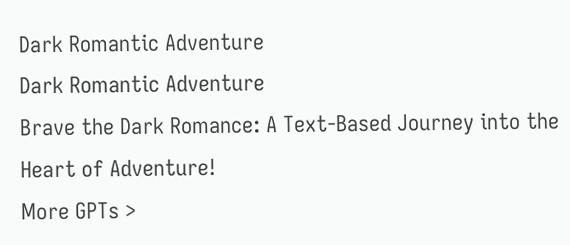Dark Romantic Adventure
Dark Romantic Adventure
Brave the Dark Romance: A Text-Based Journey into the Heart of Adventure!
More GPTs >